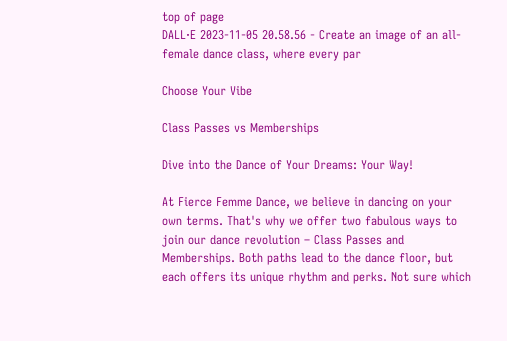top of page
DALL·E 2023-11-05 20.58.56 - Create an image of an all-female dance class, where every par

Choose Your Vibe

Class Passes vs Memberships

Dive into the Dance of Your Dreams: Your Way!

At Fierce Femme Dance, we believe in dancing on your own terms. That's why we offer two fabulous ways to join our dance revolution – Class Passes and Memberships. Both paths lead to the dance floor, but each offers its unique rhythm and perks. Not sure which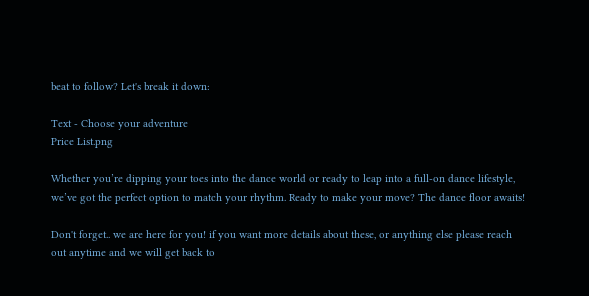beat to follow? Let's break it down:

Text - Choose your adventure
Price List.png

Whether you’re dipping your toes into the dance world or ready to leap into a full-on dance lifestyle, we’ve got the perfect option to match your rhythm. Ready to make your move? The dance floor awaits!

Don't forget.. we are here for you! if you want more details about these, or anything else please reach out anytime and we will get back to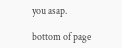you asap.

bottom of page